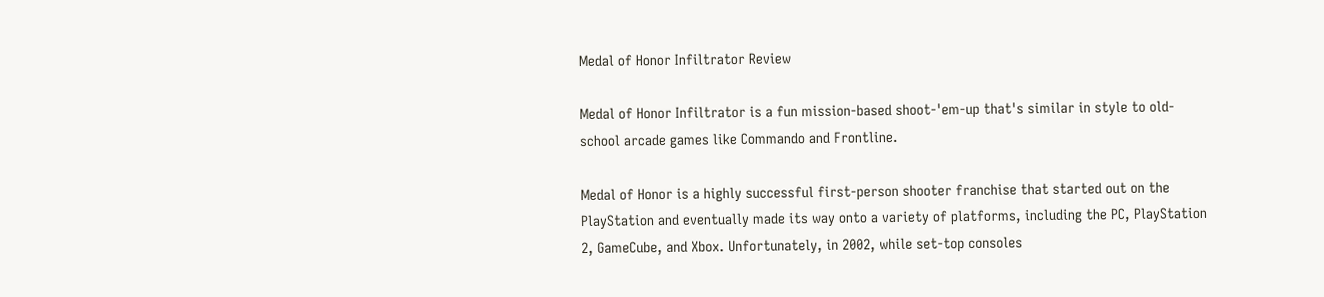Medal of Honor Infiltrator Review

Medal of Honor Infiltrator is a fun mission-based shoot-'em-up that's similar in style to old-school arcade games like Commando and Frontline.

Medal of Honor is a highly successful first-person shooter franchise that started out on the PlayStation and eventually made its way onto a variety of platforms, including the PC, PlayStation 2, GameCube, and Xbox. Unfortunately, in 2002, while set-top consoles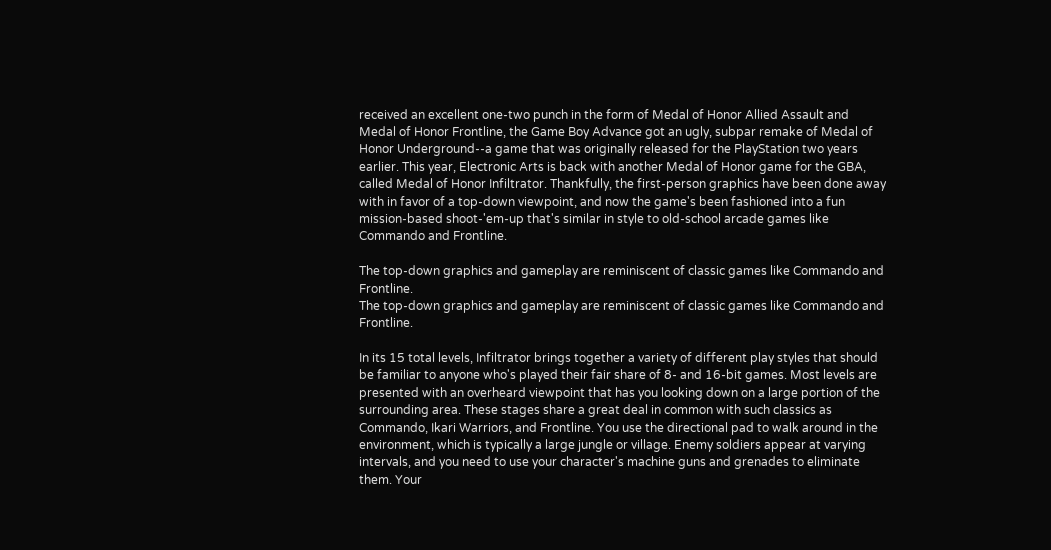received an excellent one-two punch in the form of Medal of Honor Allied Assault and Medal of Honor Frontline, the Game Boy Advance got an ugly, subpar remake of Medal of Honor Underground--a game that was originally released for the PlayStation two years earlier. This year, Electronic Arts is back with another Medal of Honor game for the GBA, called Medal of Honor Infiltrator. Thankfully, the first-person graphics have been done away with in favor of a top-down viewpoint, and now the game's been fashioned into a fun mission-based shoot-'em-up that's similar in style to old-school arcade games like Commando and Frontline.

The top-down graphics and gameplay are reminiscent of classic games like Commando and Frontline.
The top-down graphics and gameplay are reminiscent of classic games like Commando and Frontline.

In its 15 total levels, Infiltrator brings together a variety of different play styles that should be familiar to anyone who's played their fair share of 8- and 16-bit games. Most levels are presented with an overheard viewpoint that has you looking down on a large portion of the surrounding area. These stages share a great deal in common with such classics as Commando, Ikari Warriors, and Frontline. You use the directional pad to walk around in the environment, which is typically a large jungle or village. Enemy soldiers appear at varying intervals, and you need to use your character's machine guns and grenades to eliminate them. Your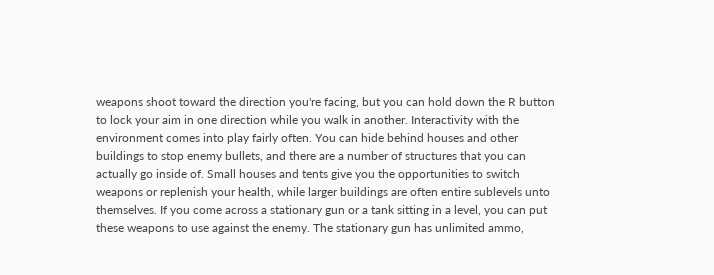weapons shoot toward the direction you're facing, but you can hold down the R button to lock your aim in one direction while you walk in another. Interactivity with the environment comes into play fairly often. You can hide behind houses and other buildings to stop enemy bullets, and there are a number of structures that you can actually go inside of. Small houses and tents give you the opportunities to switch weapons or replenish your health, while larger buildings are often entire sublevels unto themselves. If you come across a stationary gun or a tank sitting in a level, you can put these weapons to use against the enemy. The stationary gun has unlimited ammo,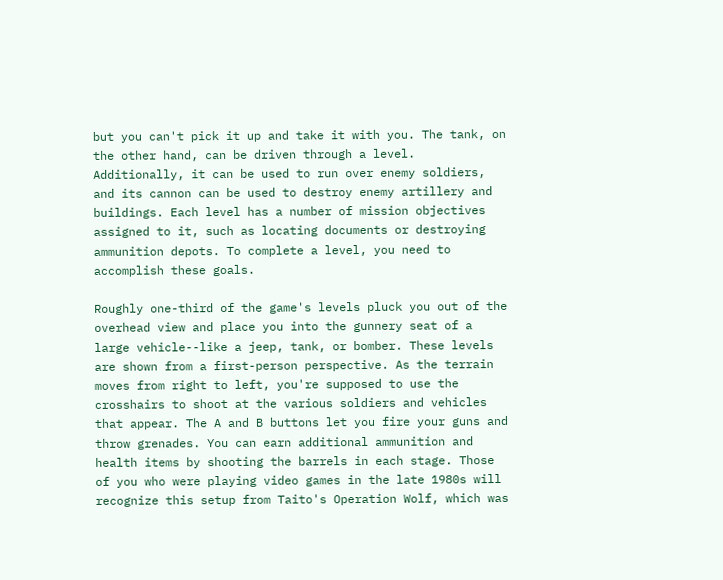but you can't pick it up and take it with you. The tank, on the other hand, can be driven through a level. Additionally, it can be used to run over enemy soldiers, and its cannon can be used to destroy enemy artillery and buildings. Each level has a number of mission objectives assigned to it, such as locating documents or destroying ammunition depots. To complete a level, you need to accomplish these goals.

Roughly one-third of the game's levels pluck you out of the overhead view and place you into the gunnery seat of a large vehicle--like a jeep, tank, or bomber. These levels are shown from a first-person perspective. As the terrain moves from right to left, you're supposed to use the crosshairs to shoot at the various soldiers and vehicles that appear. The A and B buttons let you fire your guns and throw grenades. You can earn additional ammunition and health items by shooting the barrels in each stage. Those of you who were playing video games in the late 1980s will recognize this setup from Taito's Operation Wolf, which was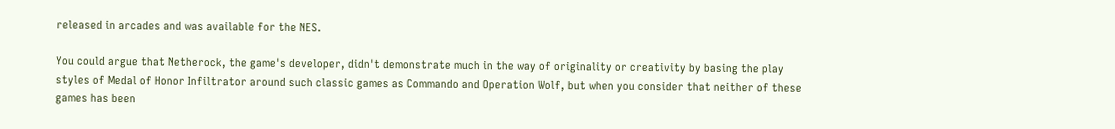released in arcades and was available for the NES.

You could argue that Netherock, the game's developer, didn't demonstrate much in the way of originality or creativity by basing the play styles of Medal of Honor Infiltrator around such classic games as Commando and Operation Wolf, but when you consider that neither of these games has been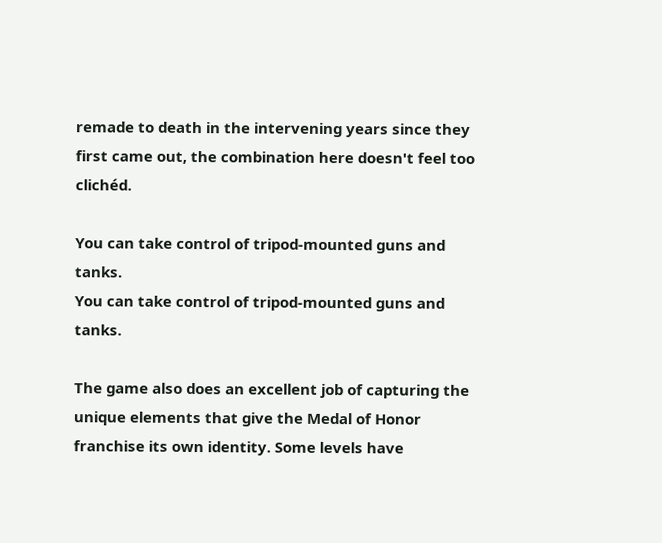remade to death in the intervening years since they first came out, the combination here doesn't feel too clichéd.

You can take control of tripod-mounted guns and tanks.
You can take control of tripod-mounted guns and tanks.

The game also does an excellent job of capturing the unique elements that give the Medal of Honor franchise its own identity. Some levels have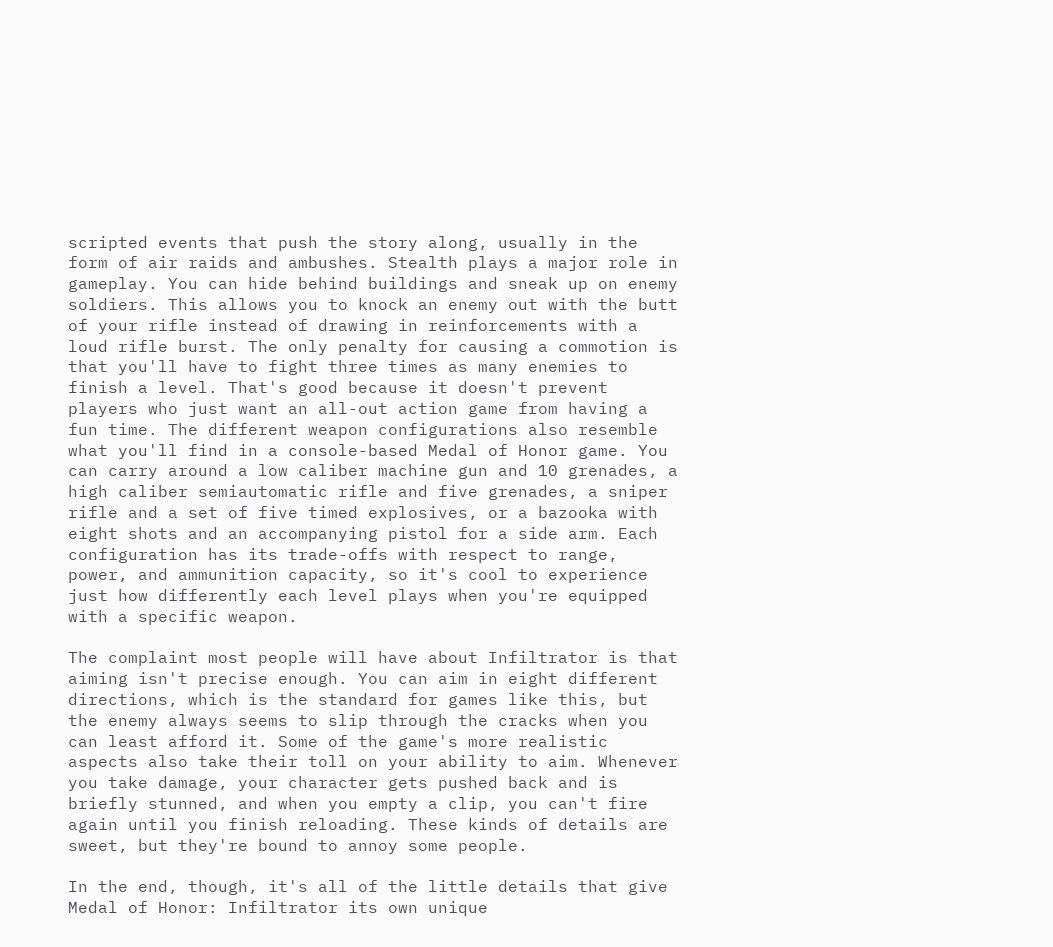scripted events that push the story along, usually in the form of air raids and ambushes. Stealth plays a major role in gameplay. You can hide behind buildings and sneak up on enemy soldiers. This allows you to knock an enemy out with the butt of your rifle instead of drawing in reinforcements with a loud rifle burst. The only penalty for causing a commotion is that you'll have to fight three times as many enemies to finish a level. That's good because it doesn't prevent players who just want an all-out action game from having a fun time. The different weapon configurations also resemble what you'll find in a console-based Medal of Honor game. You can carry around a low caliber machine gun and 10 grenades, a high caliber semiautomatic rifle and five grenades, a sniper rifle and a set of five timed explosives, or a bazooka with eight shots and an accompanying pistol for a side arm. Each configuration has its trade-offs with respect to range, power, and ammunition capacity, so it's cool to experience just how differently each level plays when you're equipped with a specific weapon.

The complaint most people will have about Infiltrator is that aiming isn't precise enough. You can aim in eight different directions, which is the standard for games like this, but the enemy always seems to slip through the cracks when you can least afford it. Some of the game's more realistic aspects also take their toll on your ability to aim. Whenever you take damage, your character gets pushed back and is briefly stunned, and when you empty a clip, you can't fire again until you finish reloading. These kinds of details are sweet, but they're bound to annoy some people.

In the end, though, it's all of the little details that give Medal of Honor: Infiltrator its own unique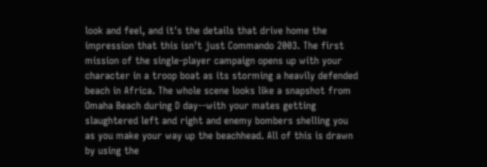look and feel, and it's the details that drive home the impression that this isn't just Commando 2003. The first mission of the single-player campaign opens up with your character in a troop boat as its storming a heavily defended beach in Africa. The whole scene looks like a snapshot from Omaha Beach during D day--with your mates getting slaughtered left and right and enemy bombers shelling you as you make your way up the beachhead. All of this is drawn by using the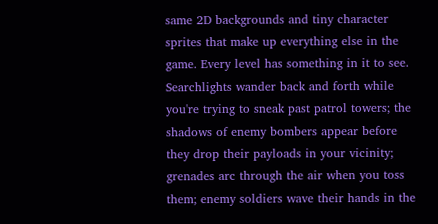same 2D backgrounds and tiny character sprites that make up everything else in the game. Every level has something in it to see. Searchlights wander back and forth while you're trying to sneak past patrol towers; the shadows of enemy bombers appear before they drop their payloads in your vicinity; grenades arc through the air when you toss them; enemy soldiers wave their hands in the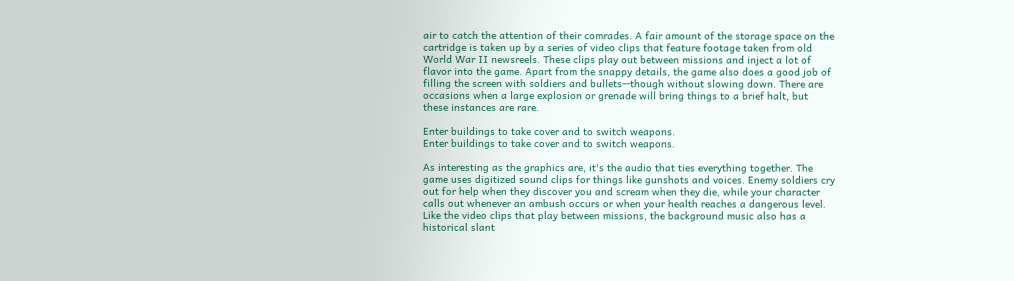air to catch the attention of their comrades. A fair amount of the storage space on the cartridge is taken up by a series of video clips that feature footage taken from old World War II newsreels. These clips play out between missions and inject a lot of flavor into the game. Apart from the snappy details, the game also does a good job of filling the screen with soldiers and bullets--though without slowing down. There are occasions when a large explosion or grenade will bring things to a brief halt, but these instances are rare.

Enter buildings to take cover and to switch weapons.
Enter buildings to take cover and to switch weapons.

As interesting as the graphics are, it's the audio that ties everything together. The game uses digitized sound clips for things like gunshots and voices. Enemy soldiers cry out for help when they discover you and scream when they die, while your character calls out whenever an ambush occurs or when your health reaches a dangerous level. Like the video clips that play between missions, the background music also has a historical slant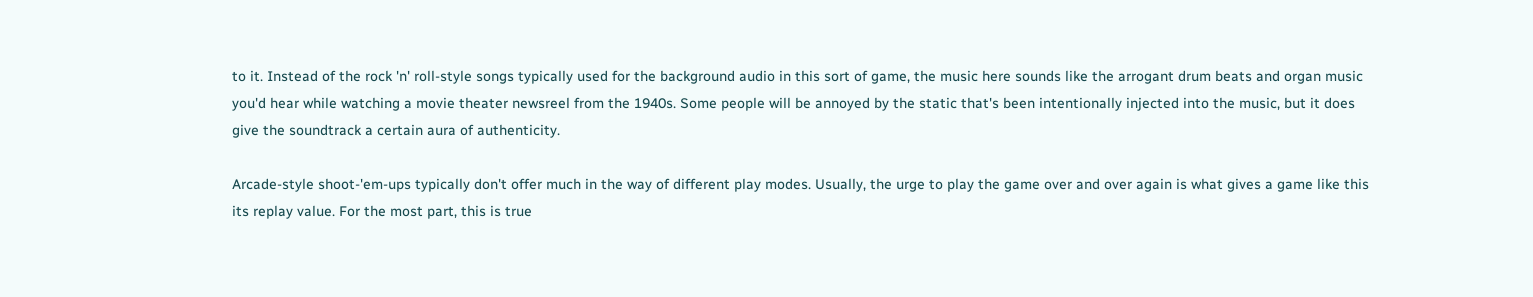to it. Instead of the rock 'n' roll-style songs typically used for the background audio in this sort of game, the music here sounds like the arrogant drum beats and organ music you'd hear while watching a movie theater newsreel from the 1940s. Some people will be annoyed by the static that's been intentionally injected into the music, but it does give the soundtrack a certain aura of authenticity.

Arcade-style shoot-'em-ups typically don't offer much in the way of different play modes. Usually, the urge to play the game over and over again is what gives a game like this its replay value. For the most part, this is true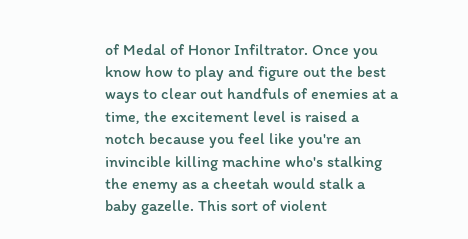of Medal of Honor Infiltrator. Once you know how to play and figure out the best ways to clear out handfuls of enemies at a time, the excitement level is raised a notch because you feel like you're an invincible killing machine who's stalking the enemy as a cheetah would stalk a baby gazelle. This sort of violent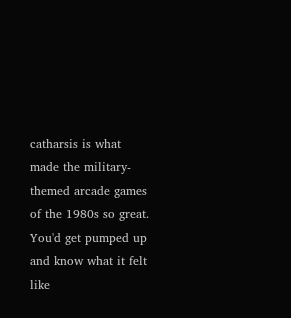catharsis is what made the military-themed arcade games of the 1980s so great. You'd get pumped up and know what it felt like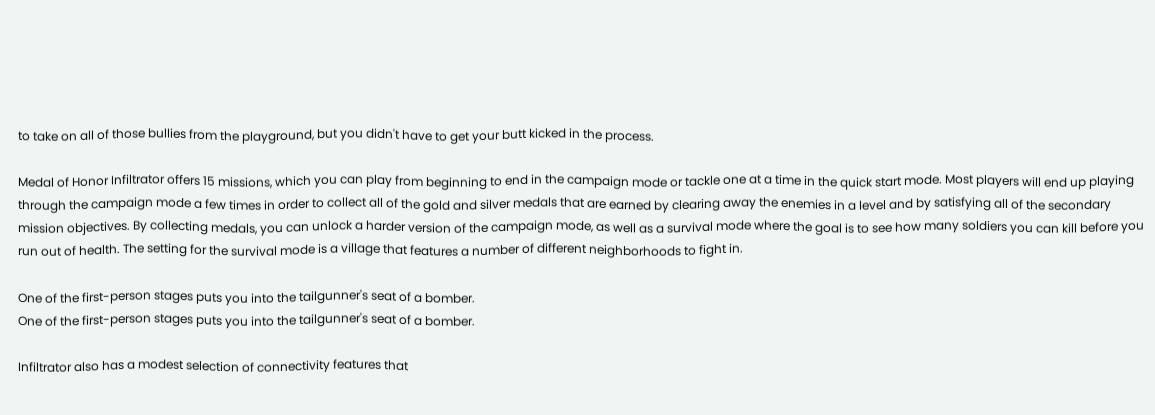to take on all of those bullies from the playground, but you didn't have to get your butt kicked in the process.

Medal of Honor Infiltrator offers 15 missions, which you can play from beginning to end in the campaign mode or tackle one at a time in the quick start mode. Most players will end up playing through the campaign mode a few times in order to collect all of the gold and silver medals that are earned by clearing away the enemies in a level and by satisfying all of the secondary mission objectives. By collecting medals, you can unlock a harder version of the campaign mode, as well as a survival mode where the goal is to see how many soldiers you can kill before you run out of health. The setting for the survival mode is a village that features a number of different neighborhoods to fight in.

One of the first-person stages puts you into the tailgunner's seat of a bomber.
One of the first-person stages puts you into the tailgunner's seat of a bomber.

Infiltrator also has a modest selection of connectivity features that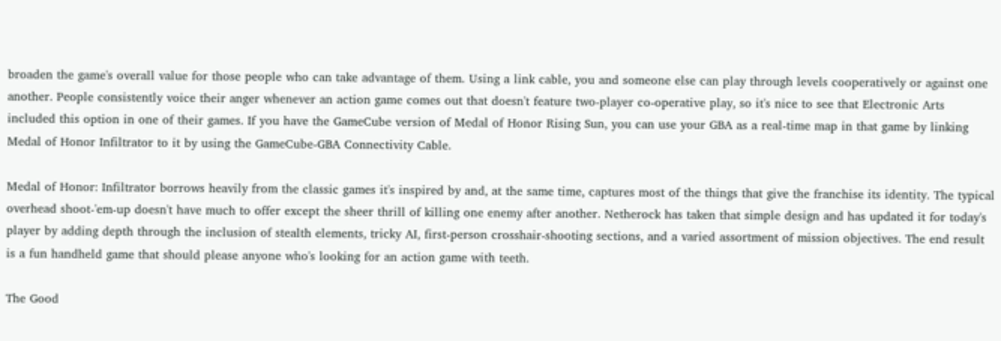broaden the game's overall value for those people who can take advantage of them. Using a link cable, you and someone else can play through levels cooperatively or against one another. People consistently voice their anger whenever an action game comes out that doesn't feature two-player co-operative play, so it's nice to see that Electronic Arts included this option in one of their games. If you have the GameCube version of Medal of Honor Rising Sun, you can use your GBA as a real-time map in that game by linking Medal of Honor Infiltrator to it by using the GameCube-GBA Connectivity Cable.

Medal of Honor: Infiltrator borrows heavily from the classic games it's inspired by and, at the same time, captures most of the things that give the franchise its identity. The typical overhead shoot-'em-up doesn't have much to offer except the sheer thrill of killing one enemy after another. Netherock has taken that simple design and has updated it for today's player by adding depth through the inclusion of stealth elements, tricky AI, first-person crosshair-shooting sections, and a varied assortment of mission objectives. The end result is a fun handheld game that should please anyone who's looking for an action game with teeth.

The Good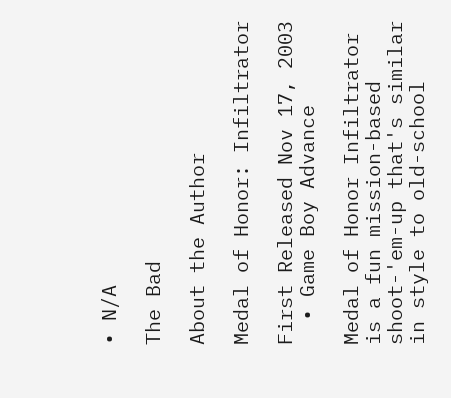• N/A

The Bad

About the Author

Medal of Honor: Infiltrator

First Released Nov 17, 2003
  • Game Boy Advance

Medal of Honor Infiltrator is a fun mission-based shoot-'em-up that's similar in style to old-school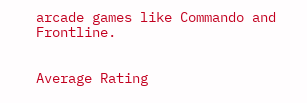arcade games like Commando and Frontline.


Average Rating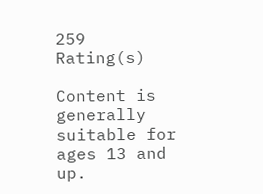259 Rating(s)

Content is generally suitable for ages 13 and up.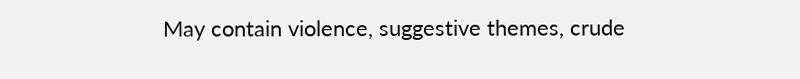May contain violence, suggestive themes, crude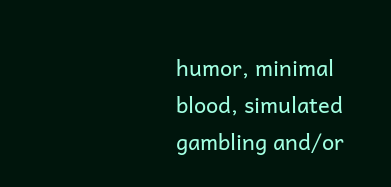humor, minimal blood, simulated gambling and/or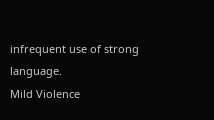infrequent use of strong language.
Mild Violence